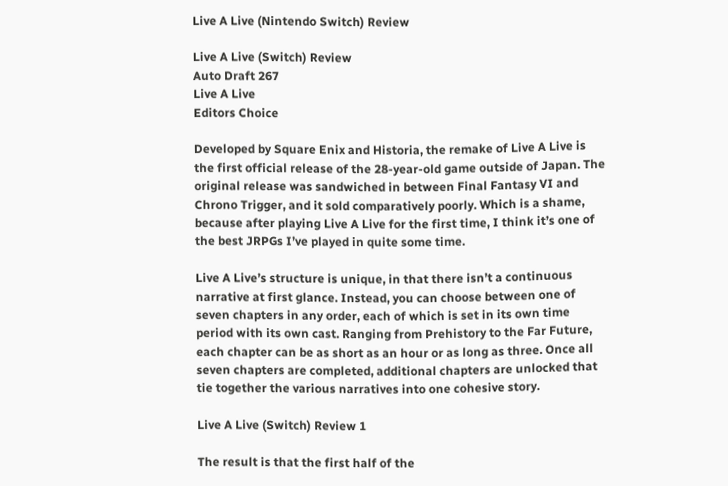Live A Live (Nintendo Switch) Review

Live A Live (Switch) Review
Auto Draft 267
Live A Live
Editors Choice

Developed by Square Enix and Historia, the remake of Live A Live is the first official release of the 28-year-old game outside of Japan. The original release was sandwiched in between Final Fantasy VI and Chrono Trigger, and it sold comparatively poorly. Which is a shame, because after playing Live A Live for the first time, I think it’s one of the best JRPGs I’ve played in quite some time.

Live A Live’s structure is unique, in that there isn’t a continuous narrative at first glance. Instead, you can choose between one of seven chapters in any order, each of which is set in its own time period with its own cast. Ranging from Prehistory to the Far Future, each chapter can be as short as an hour or as long as three. Once all seven chapters are completed, additional chapters are unlocked that tie together the various narratives into one cohesive story.

Live A Live (Switch) Review 1

The result is that the first half of the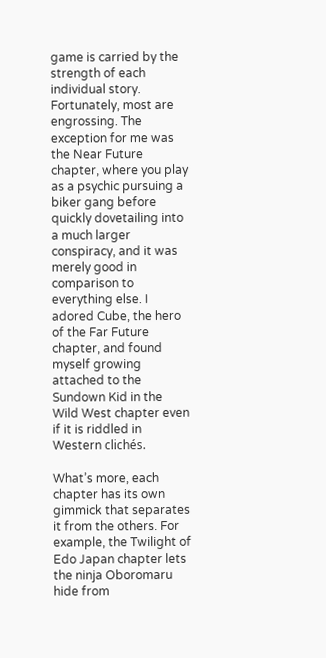game is carried by the strength of each individual story. Fortunately, most are engrossing. The exception for me was the Near Future chapter, where you play as a psychic pursuing a biker gang before quickly dovetailing into a much larger conspiracy, and it was merely good in comparison to everything else. I adored Cube, the hero of the Far Future chapter, and found myself growing attached to the Sundown Kid in the Wild West chapter even if it is riddled in Western clichés.

What’s more, each chapter has its own gimmick that separates it from the others. For example, the Twilight of Edo Japan chapter lets the ninja Oboromaru hide from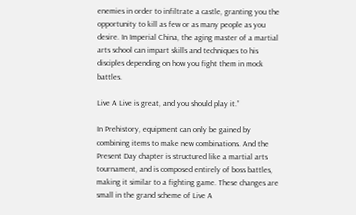enemies in order to infiltrate a castle, granting you the opportunity to kill as few or as many people as you desire. In Imperial China, the aging master of a martial arts school can impart skills and techniques to his disciples depending on how you fight them in mock battles.

Live A Live is great, and you should play it.”

In Prehistory, equipment can only be gained by combining items to make new combinations. And the Present Day chapter is structured like a martial arts tournament, and is composed entirely of boss battles, making it similar to a fighting game. These changes are small in the grand scheme of Live A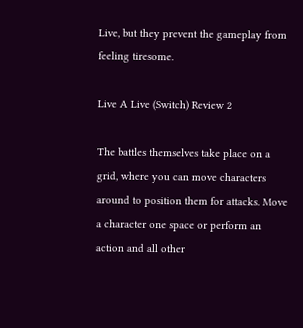Live, but they prevent the gameplay from feeling tiresome.

Live A Live (Switch) Review 2

The battles themselves take place on a grid, where you can move characters around to position them for attacks. Move a character one space or perform an action and all other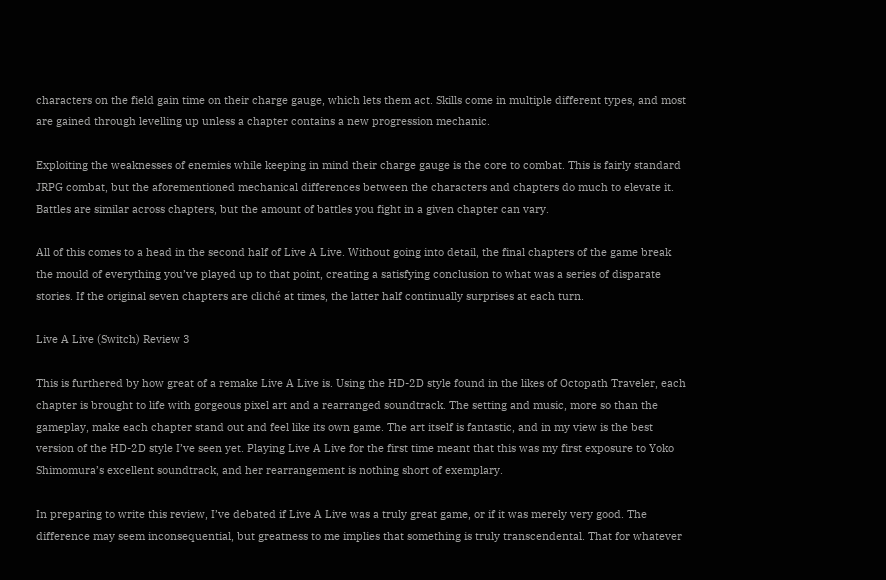characters on the field gain time on their charge gauge, which lets them act. Skills come in multiple different types, and most are gained through levelling up unless a chapter contains a new progression mechanic.

Exploiting the weaknesses of enemies while keeping in mind their charge gauge is the core to combat. This is fairly standard JRPG combat, but the aforementioned mechanical differences between the characters and chapters do much to elevate it. Battles are similar across chapters, but the amount of battles you fight in a given chapter can vary.

All of this comes to a head in the second half of Live A Live. Without going into detail, the final chapters of the game break the mould of everything you’ve played up to that point, creating a satisfying conclusion to what was a series of disparate stories. If the original seven chapters are cliché at times, the latter half continually surprises at each turn.

Live A Live (Switch) Review 3

This is furthered by how great of a remake Live A Live is. Using the HD-2D style found in the likes of Octopath Traveler, each chapter is brought to life with gorgeous pixel art and a rearranged soundtrack. The setting and music, more so than the gameplay, make each chapter stand out and feel like its own game. The art itself is fantastic, and in my view is the best version of the HD-2D style I’ve seen yet. Playing Live A Live for the first time meant that this was my first exposure to Yoko Shimomura’s excellent soundtrack, and her rearrangement is nothing short of exemplary.

In preparing to write this review, I’ve debated if Live A Live was a truly great game, or if it was merely very good. The difference may seem inconsequential, but greatness to me implies that something is truly transcendental. That for whatever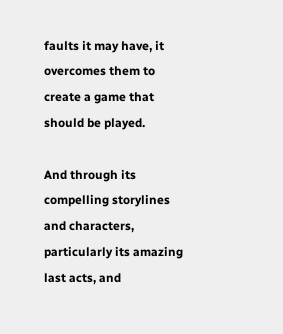faults it may have, it overcomes them to create a game that should be played.

And through its compelling storylines and characters, particularly its amazing last acts, and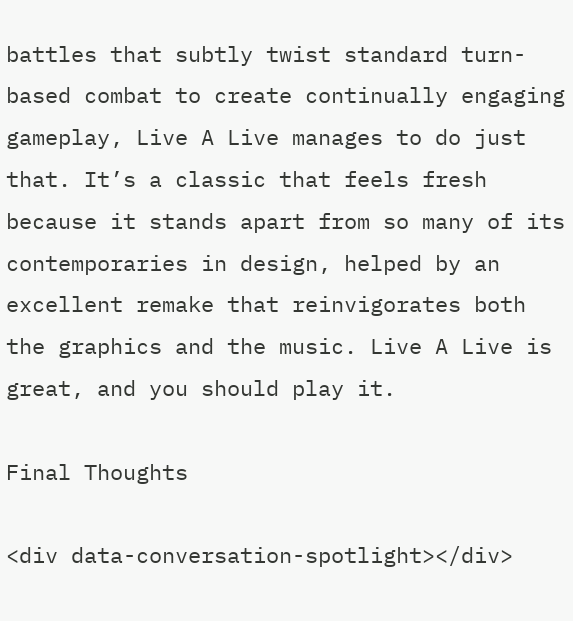battles that subtly twist standard turn-based combat to create continually engaging gameplay, Live A Live manages to do just that. It’s a classic that feels fresh because it stands apart from so many of its contemporaries in design, helped by an excellent remake that reinvigorates both the graphics and the music. Live A Live is great, and you should play it.

Final Thoughts

<div data-conversation-spotlight></div>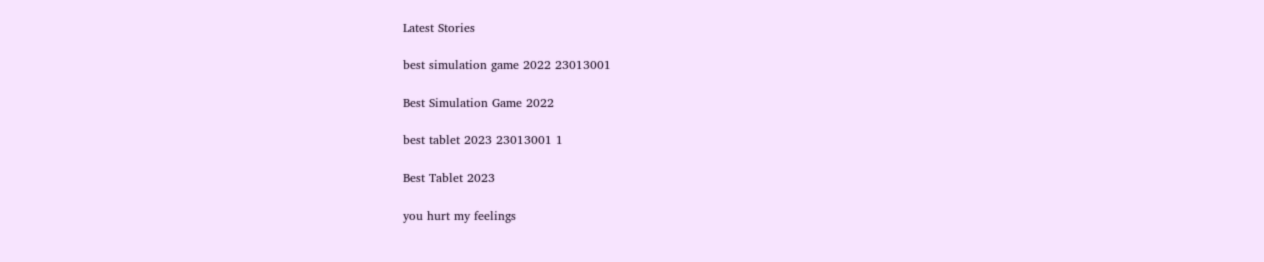Latest Stories

best simulation game 2022 23013001

Best Simulation Game 2022

best tablet 2023 23013001 1

Best Tablet 2023

you hurt my feelings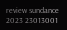review sundance 2023 23013001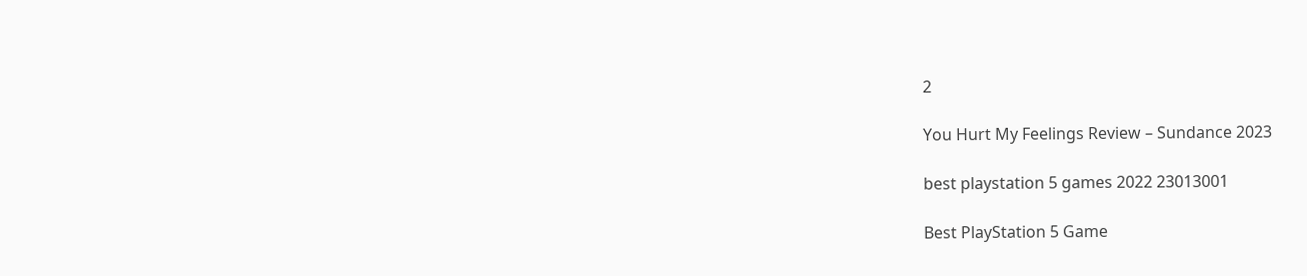2

You Hurt My Feelings Review – Sundance 2023

best playstation 5 games 2022 23013001

Best PlayStation 5 Game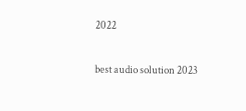2022

best audio solution 2023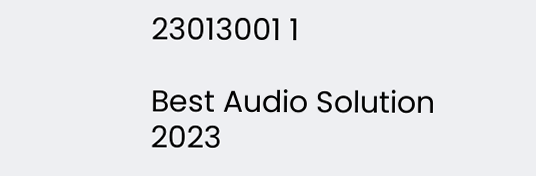23013001 1

Best Audio Solution 2023